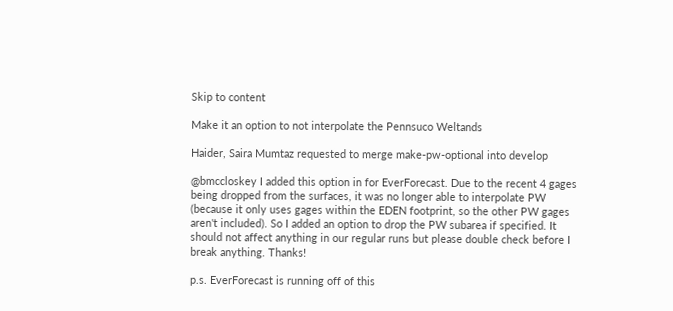Skip to content

Make it an option to not interpolate the Pennsuco Weltands

Haider, Saira Mumtaz requested to merge make-pw-optional into develop

@bmccloskey I added this option in for EverForecast. Due to the recent 4 gages being dropped from the surfaces, it was no longer able to interpolate PW (because it only uses gages within the EDEN footprint, so the other PW gages aren't included). So I added an option to drop the PW subarea if specified. It should not affect anything in our regular runs but please double check before I break anything. Thanks!

p.s. EverForecast is running off of this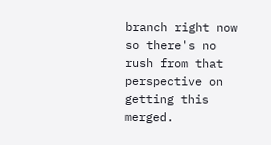branch right now so there's no rush from that perspective on getting this merged.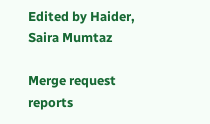Edited by Haider, Saira Mumtaz

Merge request reports